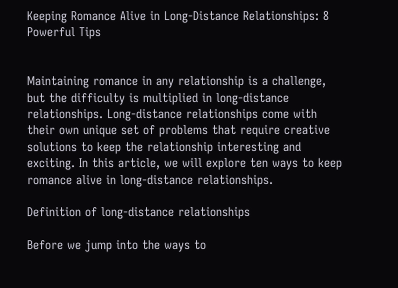Keeping Romance Alive in Long-Distance Relationships: 8 Powerful Tips


Maintaining romance in any relationship is a challenge, but the difficulty is multiplied in long-distance relationships. Long-distance relationships come with their own unique set of problems that require creative solutions to keep the relationship interesting and exciting. In this article, we will explore ten ways to keep romance alive in long-distance relationships.

Definition of long-distance relationships

Before we jump into the ways to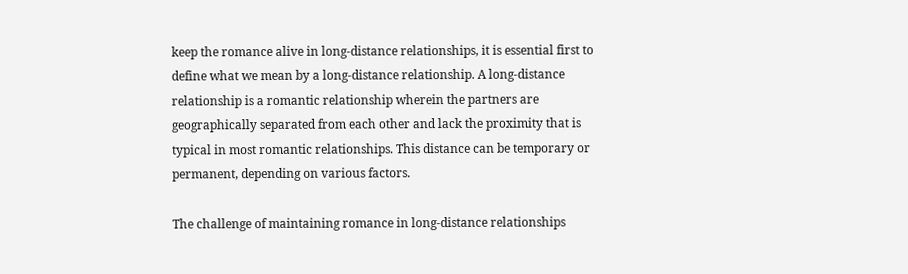keep the romance alive in long-distance relationships, it is essential first to define what we mean by a long-distance relationship. A long-distance relationship is a romantic relationship wherein the partners are geographically separated from each other and lack the proximity that is typical in most romantic relationships. This distance can be temporary or permanent, depending on various factors.

The challenge of maintaining romance in long-distance relationships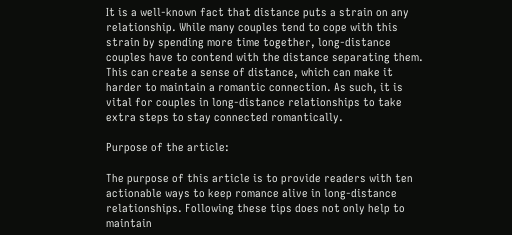It is a well-known fact that distance puts a strain on any relationship. While many couples tend to cope with this strain by spending more time together, long-distance couples have to contend with the distance separating them. This can create a sense of distance, which can make it harder to maintain a romantic connection. As such, it is vital for couples in long-distance relationships to take extra steps to stay connected romantically.

Purpose of the article:

The purpose of this article is to provide readers with ten actionable ways to keep romance alive in long-distance relationships. Following these tips does not only help to maintain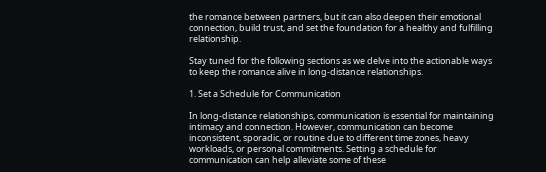the romance between partners, but it can also deepen their emotional connection, build trust, and set the foundation for a healthy and fulfilling relationship.

Stay tuned for the following sections as we delve into the actionable ways to keep the romance alive in long-distance relationships.

1. Set a Schedule for Communication

In long-distance relationships, communication is essential for maintaining intimacy and connection. However, communication can become inconsistent, sporadic, or routine due to different time zones, heavy workloads, or personal commitments. Setting a schedule for communication can help alleviate some of these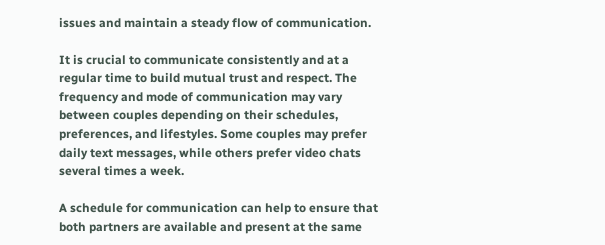issues and maintain a steady flow of communication.

It is crucial to communicate consistently and at a regular time to build mutual trust and respect. The frequency and mode of communication may vary between couples depending on their schedules, preferences, and lifestyles. Some couples may prefer daily text messages, while others prefer video chats several times a week.

A schedule for communication can help to ensure that both partners are available and present at the same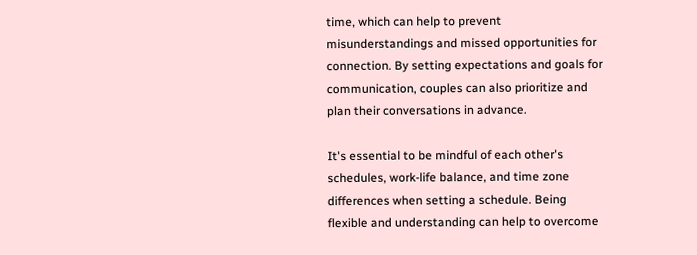time, which can help to prevent misunderstandings and missed opportunities for connection. By setting expectations and goals for communication, couples can also prioritize and plan their conversations in advance.

It's essential to be mindful of each other's schedules, work-life balance, and time zone differences when setting a schedule. Being flexible and understanding can help to overcome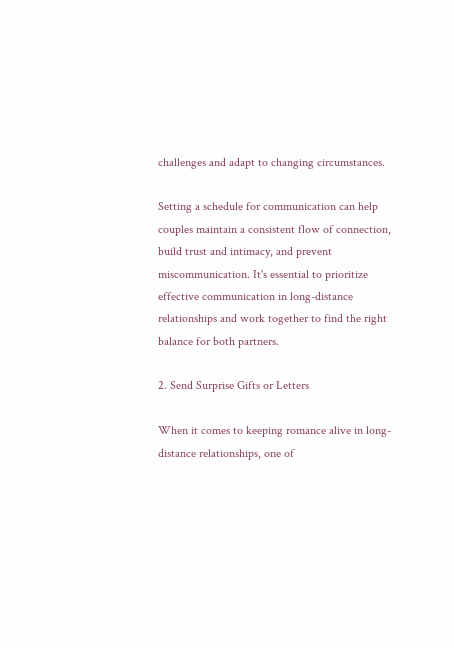challenges and adapt to changing circumstances.

Setting a schedule for communication can help couples maintain a consistent flow of connection, build trust and intimacy, and prevent miscommunication. It's essential to prioritize effective communication in long-distance relationships and work together to find the right balance for both partners.

2. Send Surprise Gifts or Letters

When it comes to keeping romance alive in long-distance relationships, one of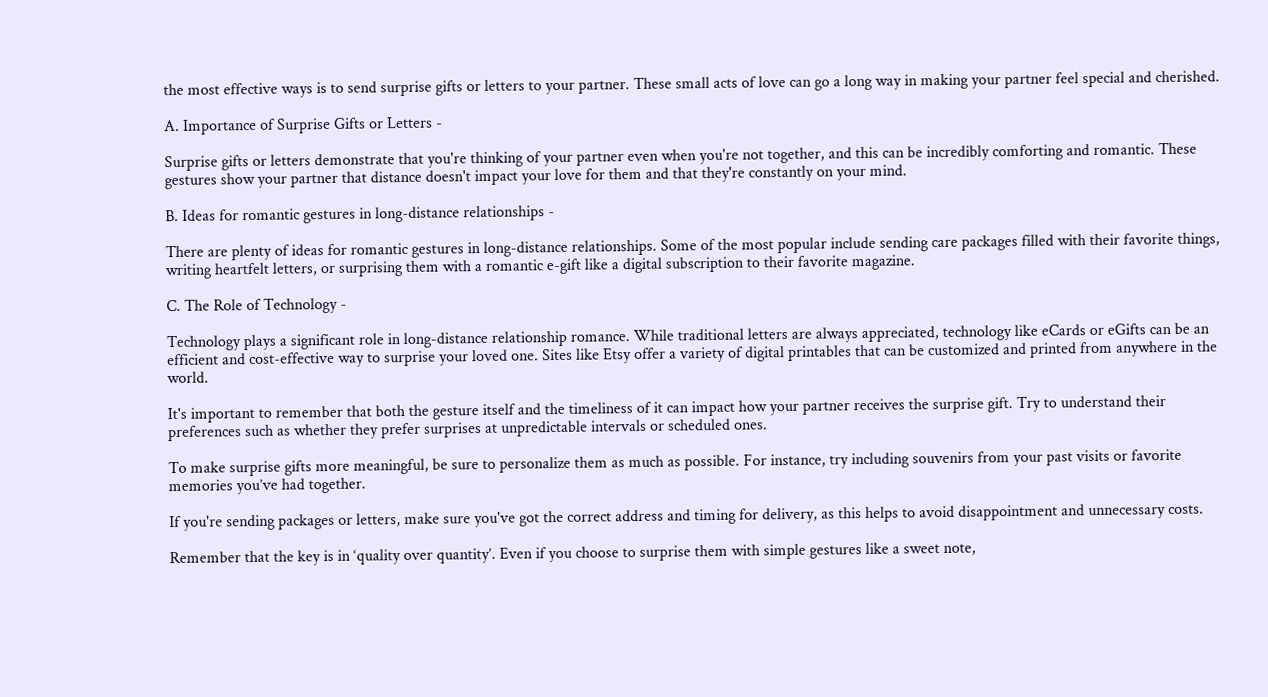the most effective ways is to send surprise gifts or letters to your partner. These small acts of love can go a long way in making your partner feel special and cherished.

A. Importance of Surprise Gifts or Letters -

Surprise gifts or letters demonstrate that you're thinking of your partner even when you're not together, and this can be incredibly comforting and romantic. These gestures show your partner that distance doesn't impact your love for them and that they're constantly on your mind.

B. Ideas for romantic gestures in long-distance relationships -

There are plenty of ideas for romantic gestures in long-distance relationships. Some of the most popular include sending care packages filled with their favorite things, writing heartfelt letters, or surprising them with a romantic e-gift like a digital subscription to their favorite magazine.

C. The Role of Technology -

Technology plays a significant role in long-distance relationship romance. While traditional letters are always appreciated, technology like eCards or eGifts can be an efficient and cost-effective way to surprise your loved one. Sites like Etsy offer a variety of digital printables that can be customized and printed from anywhere in the world.

It's important to remember that both the gesture itself and the timeliness of it can impact how your partner receives the surprise gift. Try to understand their preferences such as whether they prefer surprises at unpredictable intervals or scheduled ones.

To make surprise gifts more meaningful, be sure to personalize them as much as possible. For instance, try including souvenirs from your past visits or favorite memories you’ve had together.

If you're sending packages or letters, make sure you've got the correct address and timing for delivery, as this helps to avoid disappointment and unnecessary costs.

Remember that the key is in ‘quality over quantity’. Even if you choose to surprise them with simple gestures like a sweet note,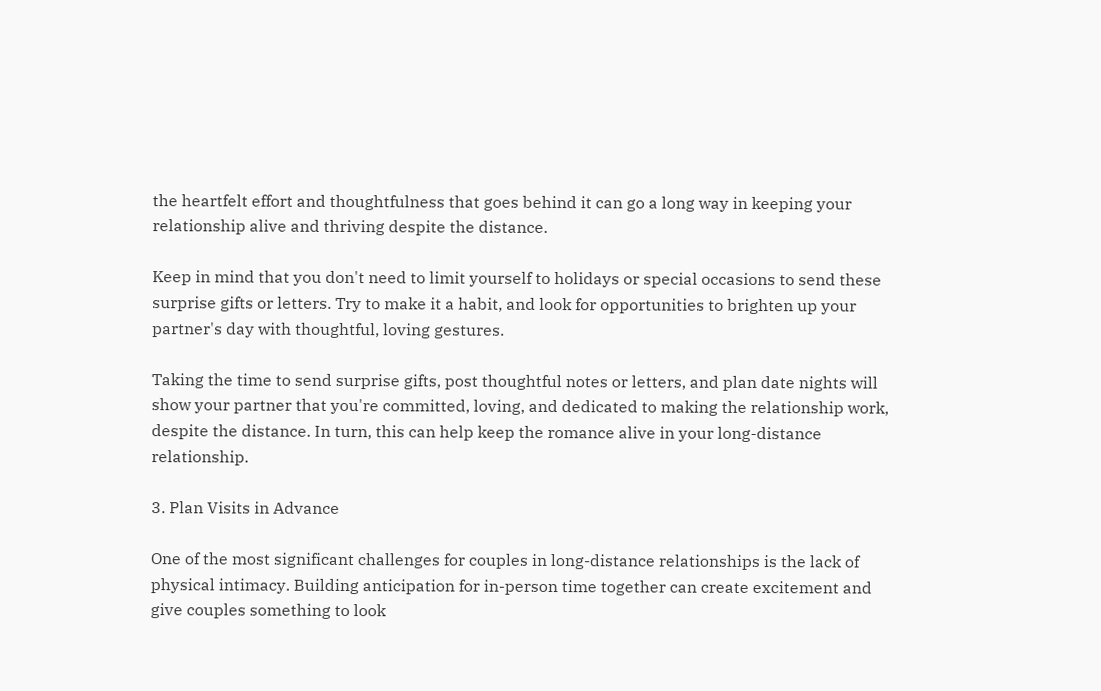the heartfelt effort and thoughtfulness that goes behind it can go a long way in keeping your relationship alive and thriving despite the distance.

Keep in mind that you don't need to limit yourself to holidays or special occasions to send these surprise gifts or letters. Try to make it a habit, and look for opportunities to brighten up your partner's day with thoughtful, loving gestures.

Taking the time to send surprise gifts, post thoughtful notes or letters, and plan date nights will show your partner that you're committed, loving, and dedicated to making the relationship work, despite the distance. In turn, this can help keep the romance alive in your long-distance relationship.

3. Plan Visits in Advance

One of the most significant challenges for couples in long-distance relationships is the lack of physical intimacy. Building anticipation for in-person time together can create excitement and give couples something to look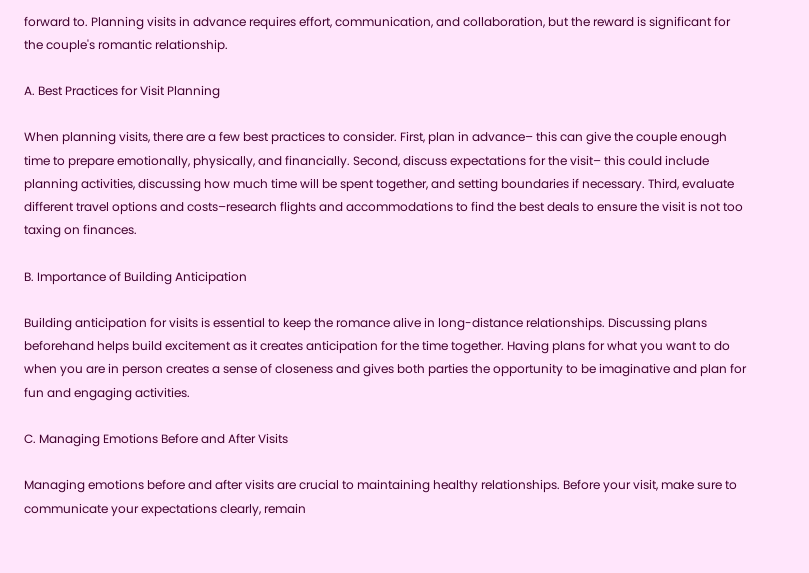forward to. Planning visits in advance requires effort, communication, and collaboration, but the reward is significant for the couple's romantic relationship.

A. Best Practices for Visit Planning

When planning visits, there are a few best practices to consider. First, plan in advance– this can give the couple enough time to prepare emotionally, physically, and financially. Second, discuss expectations for the visit– this could include planning activities, discussing how much time will be spent together, and setting boundaries if necessary. Third, evaluate different travel options and costs–research flights and accommodations to find the best deals to ensure the visit is not too taxing on finances.

B. Importance of Building Anticipation

Building anticipation for visits is essential to keep the romance alive in long-distance relationships. Discussing plans beforehand helps build excitement as it creates anticipation for the time together. Having plans for what you want to do when you are in person creates a sense of closeness and gives both parties the opportunity to be imaginative and plan for fun and engaging activities.

C. Managing Emotions Before and After Visits

Managing emotions before and after visits are crucial to maintaining healthy relationships. Before your visit, make sure to communicate your expectations clearly, remain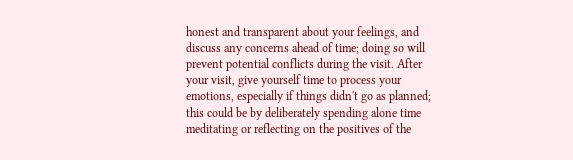honest and transparent about your feelings, and discuss any concerns ahead of time; doing so will prevent potential conflicts during the visit. After your visit, give yourself time to process your emotions, especially if things didn't go as planned; this could be by deliberately spending alone time meditating or reflecting on the positives of the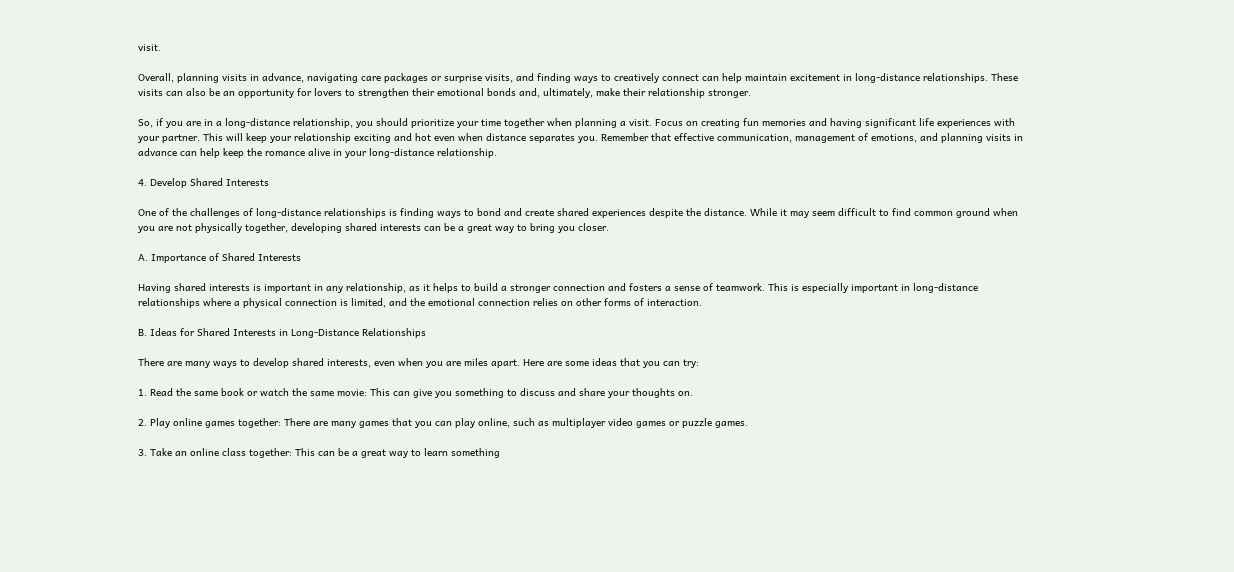visit.

Overall, planning visits in advance, navigating care packages or surprise visits, and finding ways to creatively connect can help maintain excitement in long-distance relationships. These visits can also be an opportunity for lovers to strengthen their emotional bonds and, ultimately, make their relationship stronger.

So, if you are in a long-distance relationship, you should prioritize your time together when planning a visit. Focus on creating fun memories and having significant life experiences with your partner. This will keep your relationship exciting and hot even when distance separates you. Remember that effective communication, management of emotions, and planning visits in advance can help keep the romance alive in your long-distance relationship.

4. Develop Shared Interests

One of the challenges of long-distance relationships is finding ways to bond and create shared experiences despite the distance. While it may seem difficult to find common ground when you are not physically together, developing shared interests can be a great way to bring you closer.

A. Importance of Shared Interests

Having shared interests is important in any relationship, as it helps to build a stronger connection and fosters a sense of teamwork. This is especially important in long-distance relationships where a physical connection is limited, and the emotional connection relies on other forms of interaction.

B. Ideas for Shared Interests in Long-Distance Relationships

There are many ways to develop shared interests, even when you are miles apart. Here are some ideas that you can try:

1. Read the same book or watch the same movie: This can give you something to discuss and share your thoughts on.

2. Play online games together: There are many games that you can play online, such as multiplayer video games or puzzle games.

3. Take an online class together: This can be a great way to learn something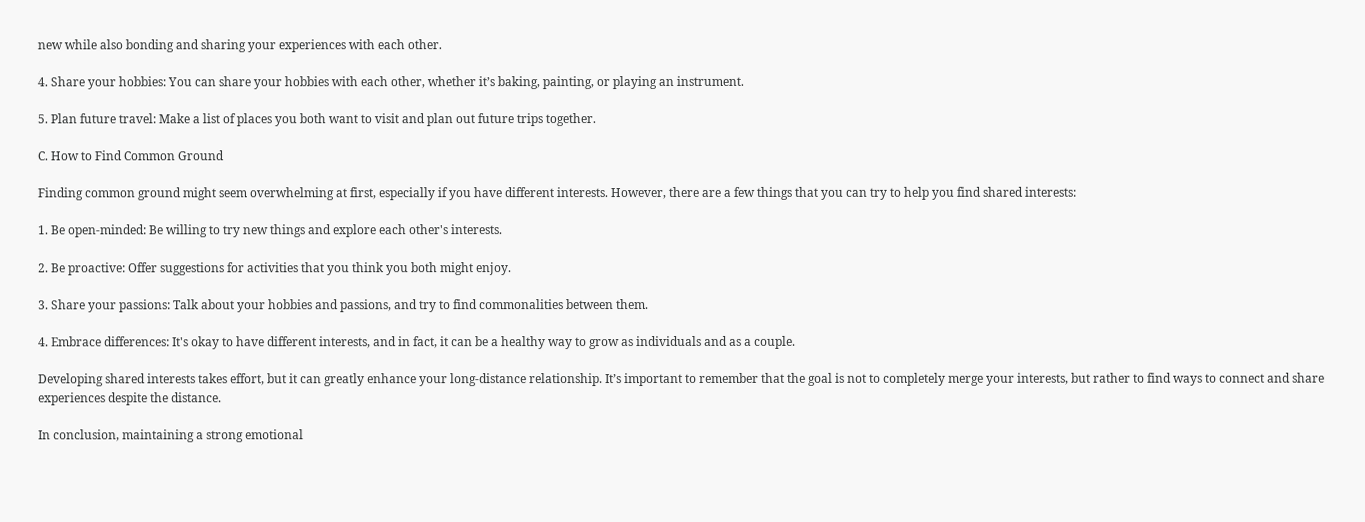new while also bonding and sharing your experiences with each other.

4. Share your hobbies: You can share your hobbies with each other, whether it’s baking, painting, or playing an instrument.

5. Plan future travel: Make a list of places you both want to visit and plan out future trips together.

C. How to Find Common Ground

Finding common ground might seem overwhelming at first, especially if you have different interests. However, there are a few things that you can try to help you find shared interests:

1. Be open-minded: Be willing to try new things and explore each other's interests.

2. Be proactive: Offer suggestions for activities that you think you both might enjoy.

3. Share your passions: Talk about your hobbies and passions, and try to find commonalities between them.

4. Embrace differences: It's okay to have different interests, and in fact, it can be a healthy way to grow as individuals and as a couple.

Developing shared interests takes effort, but it can greatly enhance your long-distance relationship. It’s important to remember that the goal is not to completely merge your interests, but rather to find ways to connect and share experiences despite the distance.

In conclusion, maintaining a strong emotional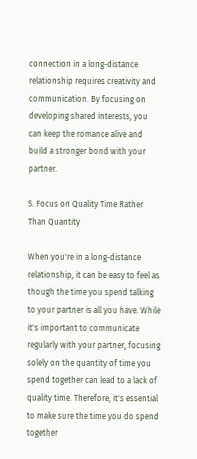connection in a long-distance relationship requires creativity and communication. By focusing on developing shared interests, you can keep the romance alive and build a stronger bond with your partner.

5. Focus on Quality Time Rather Than Quantity

When you're in a long-distance relationship, it can be easy to feel as though the time you spend talking to your partner is all you have. While it's important to communicate regularly with your partner, focusing solely on the quantity of time you spend together can lead to a lack of quality time. Therefore, it's essential to make sure the time you do spend together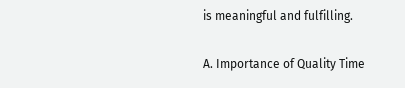is meaningful and fulfilling.

A. Importance of Quality Time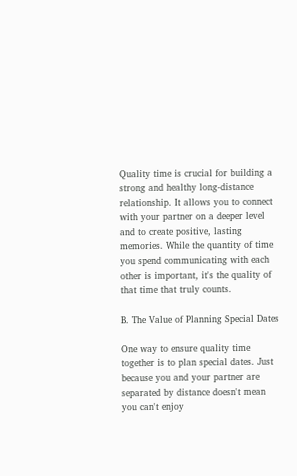Quality time is crucial for building a strong and healthy long-distance relationship. It allows you to connect with your partner on a deeper level and to create positive, lasting memories. While the quantity of time you spend communicating with each other is important, it's the quality of that time that truly counts.

B. The Value of Planning Special Dates

One way to ensure quality time together is to plan special dates. Just because you and your partner are separated by distance doesn't mean you can't enjoy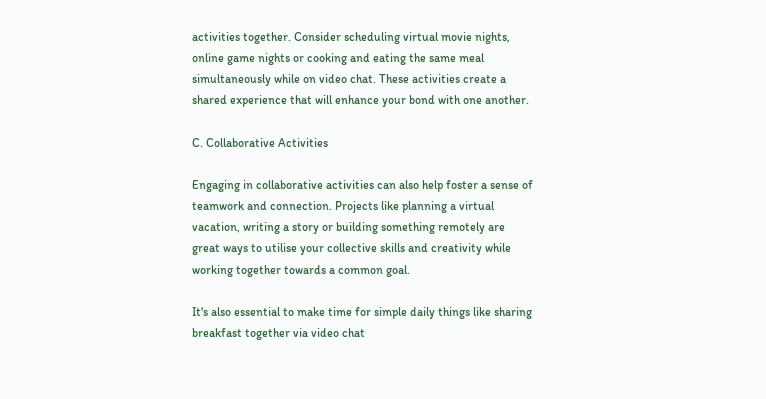activities together. Consider scheduling virtual movie nights, online game nights or cooking and eating the same meal simultaneously while on video chat. These activities create a shared experience that will enhance your bond with one another.

C. Collaborative Activities

Engaging in collaborative activities can also help foster a sense of teamwork and connection. Projects like planning a virtual vacation, writing a story or building something remotely are great ways to utilise your collective skills and creativity while working together towards a common goal.

It's also essential to make time for simple daily things like sharing breakfast together via video chat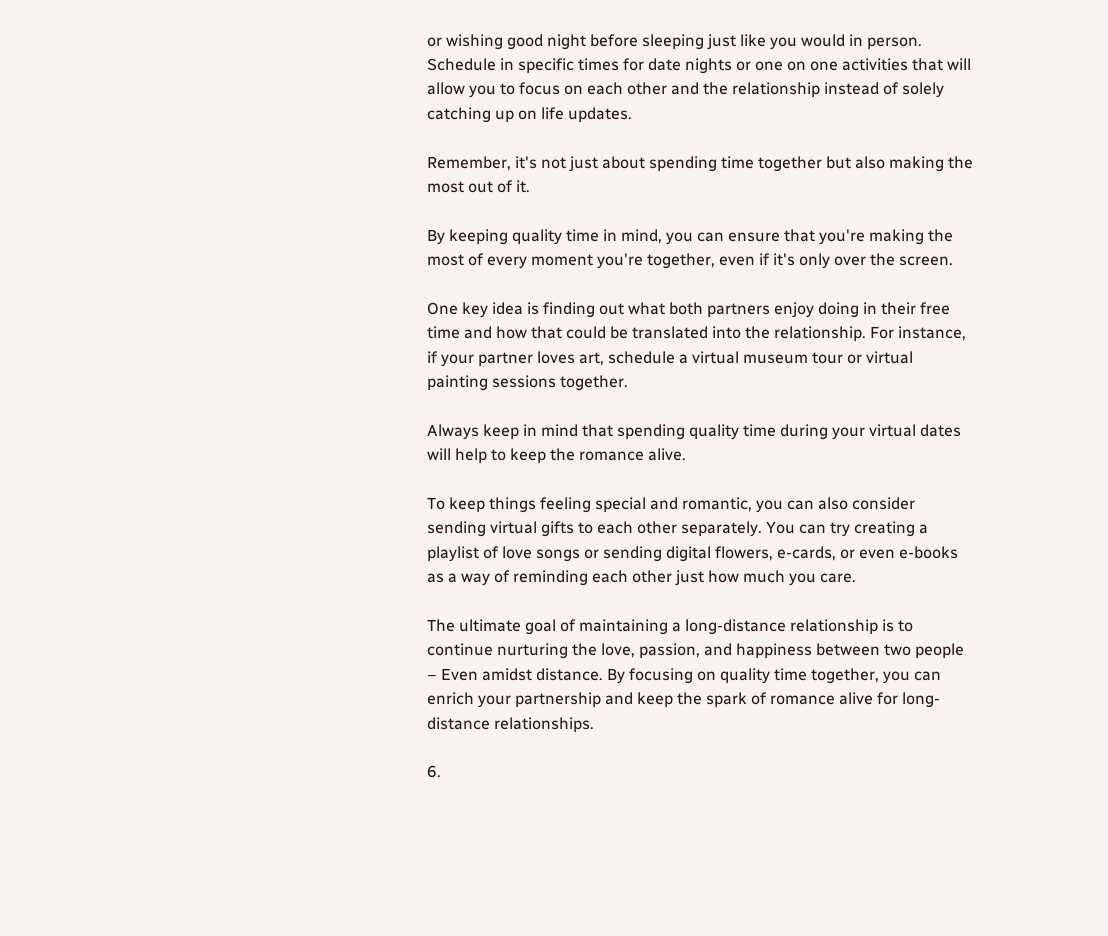or wishing good night before sleeping just like you would in person. Schedule in specific times for date nights or one on one activities that will allow you to focus on each other and the relationship instead of solely catching up on life updates.

Remember, it's not just about spending time together but also making the most out of it.

By keeping quality time in mind, you can ensure that you're making the most of every moment you're together, even if it's only over the screen.

One key idea is finding out what both partners enjoy doing in their free time and how that could be translated into the relationship. For instance, if your partner loves art, schedule a virtual museum tour or virtual painting sessions together.

Always keep in mind that spending quality time during your virtual dates will help to keep the romance alive.

To keep things feeling special and romantic, you can also consider sending virtual gifts to each other separately. You can try creating a playlist of love songs or sending digital flowers, e-cards, or even e-books as a way of reminding each other just how much you care.

The ultimate goal of maintaining a long-distance relationship is to continue nurturing the love, passion, and happiness between two people – Even amidst distance. By focusing on quality time together, you can enrich your partnership and keep the spark of romance alive for long-distance relationships.

6.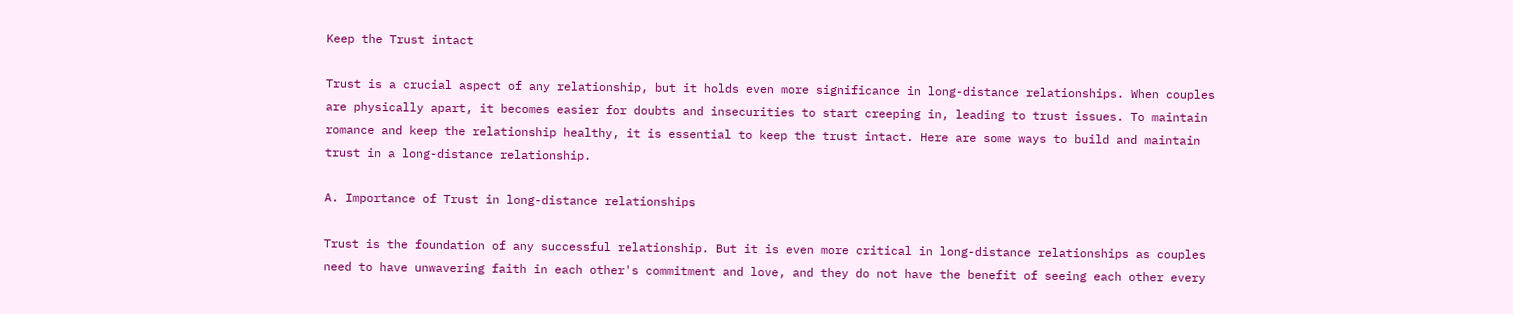Keep the Trust intact

Trust is a crucial aspect of any relationship, but it holds even more significance in long-distance relationships. When couples are physically apart, it becomes easier for doubts and insecurities to start creeping in, leading to trust issues. To maintain romance and keep the relationship healthy, it is essential to keep the trust intact. Here are some ways to build and maintain trust in a long-distance relationship.

A. Importance of Trust in long-distance relationships

Trust is the foundation of any successful relationship. But it is even more critical in long-distance relationships as couples need to have unwavering faith in each other's commitment and love, and they do not have the benefit of seeing each other every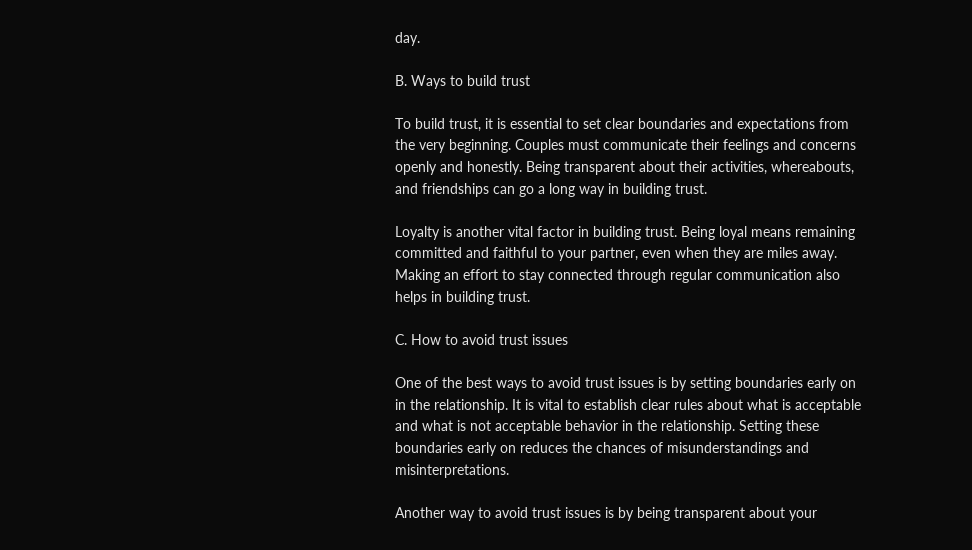day.

B. Ways to build trust

To build trust, it is essential to set clear boundaries and expectations from the very beginning. Couples must communicate their feelings and concerns openly and honestly. Being transparent about their activities, whereabouts, and friendships can go a long way in building trust.

Loyalty is another vital factor in building trust. Being loyal means remaining committed and faithful to your partner, even when they are miles away. Making an effort to stay connected through regular communication also helps in building trust.

C. How to avoid trust issues

One of the best ways to avoid trust issues is by setting boundaries early on in the relationship. It is vital to establish clear rules about what is acceptable and what is not acceptable behavior in the relationship. Setting these boundaries early on reduces the chances of misunderstandings and misinterpretations.

Another way to avoid trust issues is by being transparent about your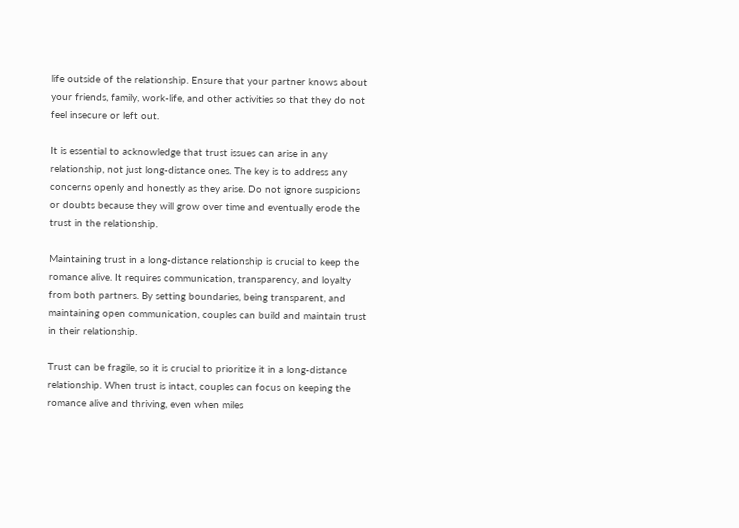life outside of the relationship. Ensure that your partner knows about your friends, family, work-life, and other activities so that they do not feel insecure or left out.

It is essential to acknowledge that trust issues can arise in any relationship, not just long-distance ones. The key is to address any concerns openly and honestly as they arise. Do not ignore suspicions or doubts because they will grow over time and eventually erode the trust in the relationship.

Maintaining trust in a long-distance relationship is crucial to keep the romance alive. It requires communication, transparency, and loyalty from both partners. By setting boundaries, being transparent, and maintaining open communication, couples can build and maintain trust in their relationship.

Trust can be fragile, so it is crucial to prioritize it in a long-distance relationship. When trust is intact, couples can focus on keeping the romance alive and thriving, even when miles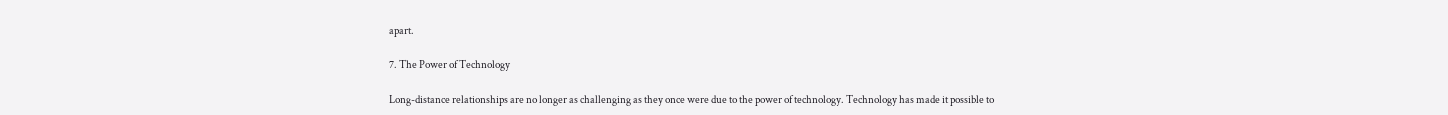apart.

7. The Power of Technology

Long-distance relationships are no longer as challenging as they once were due to the power of technology. Technology has made it possible to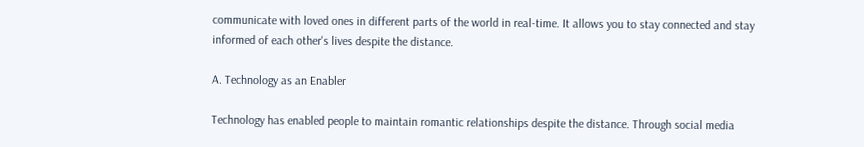communicate with loved ones in different parts of the world in real-time. It allows you to stay connected and stay informed of each other's lives despite the distance.

A. Technology as an Enabler

Technology has enabled people to maintain romantic relationships despite the distance. Through social media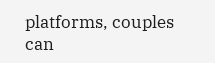platforms, couples can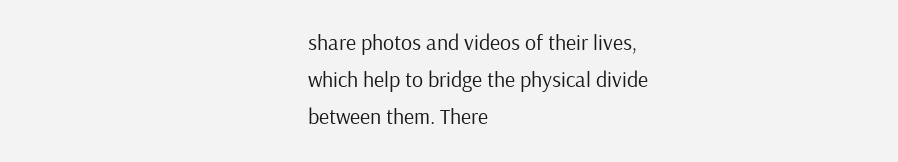share photos and videos of their lives, which help to bridge the physical divide between them. There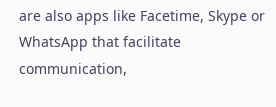are also apps like Facetime, Skype or WhatsApp that facilitate communication,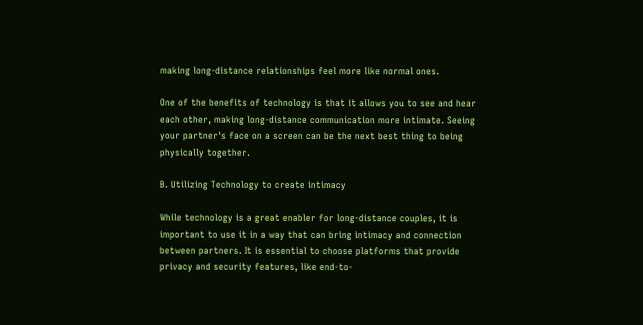making long-distance relationships feel more like normal ones.

One of the benefits of technology is that it allows you to see and hear each other, making long-distance communication more intimate. Seeing your partner's face on a screen can be the next best thing to being physically together.

B. Utilizing Technology to create intimacy

While technology is a great enabler for long-distance couples, it is important to use it in a way that can bring intimacy and connection between partners. It is essential to choose platforms that provide privacy and security features, like end-to-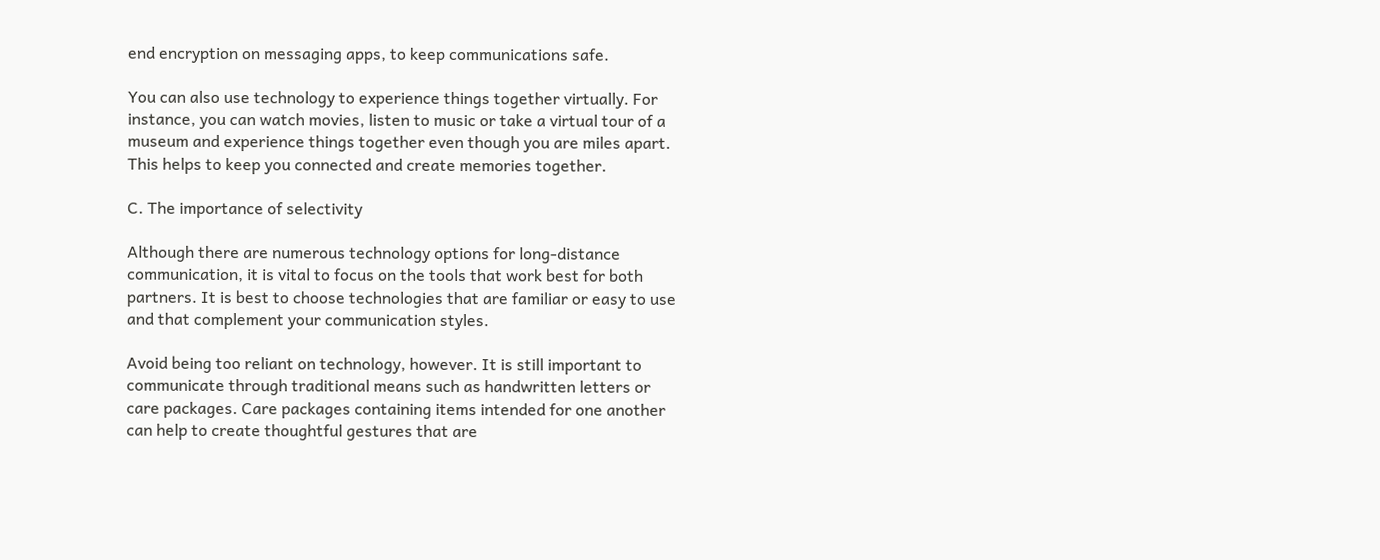end encryption on messaging apps, to keep communications safe.

You can also use technology to experience things together virtually. For instance, you can watch movies, listen to music or take a virtual tour of a museum and experience things together even though you are miles apart. This helps to keep you connected and create memories together.

C. The importance of selectivity

Although there are numerous technology options for long-distance communication, it is vital to focus on the tools that work best for both partners. It is best to choose technologies that are familiar or easy to use and that complement your communication styles.

Avoid being too reliant on technology, however. It is still important to communicate through traditional means such as handwritten letters or care packages. Care packages containing items intended for one another can help to create thoughtful gestures that are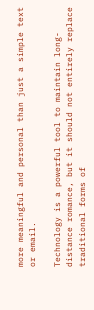more meaningful and personal than just a simple text or email.

Technology is a powerful tool to maintain long-distance romance, but it should not entirely replace traditional forms of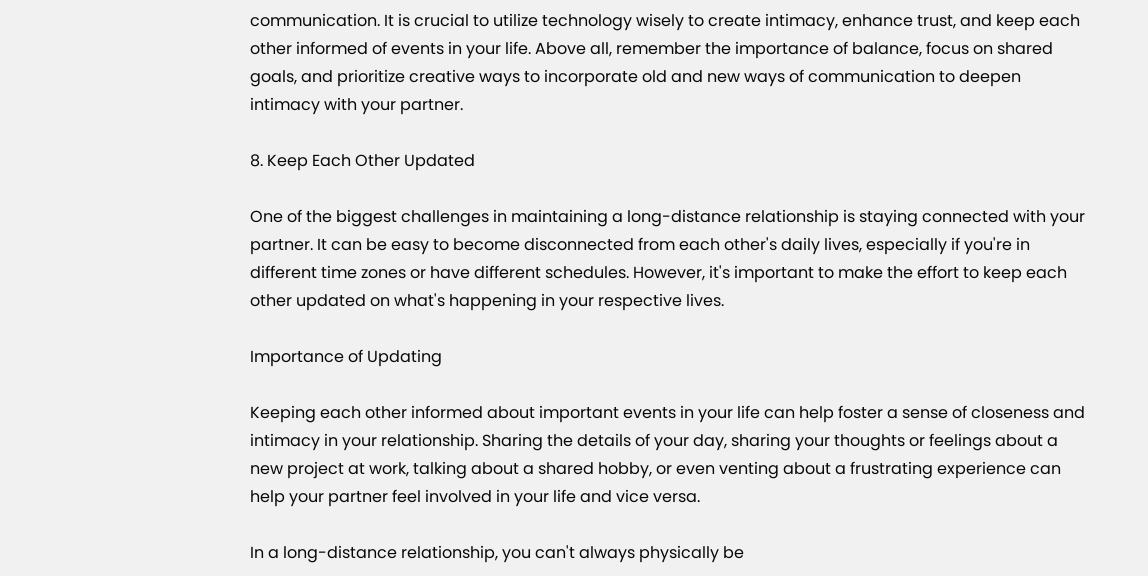communication. It is crucial to utilize technology wisely to create intimacy, enhance trust, and keep each other informed of events in your life. Above all, remember the importance of balance, focus on shared goals, and prioritize creative ways to incorporate old and new ways of communication to deepen intimacy with your partner.

8. Keep Each Other Updated

One of the biggest challenges in maintaining a long-distance relationship is staying connected with your partner. It can be easy to become disconnected from each other's daily lives, especially if you're in different time zones or have different schedules. However, it's important to make the effort to keep each other updated on what's happening in your respective lives.

Importance of Updating

Keeping each other informed about important events in your life can help foster a sense of closeness and intimacy in your relationship. Sharing the details of your day, sharing your thoughts or feelings about a new project at work, talking about a shared hobby, or even venting about a frustrating experience can help your partner feel involved in your life and vice versa.

In a long-distance relationship, you can't always physically be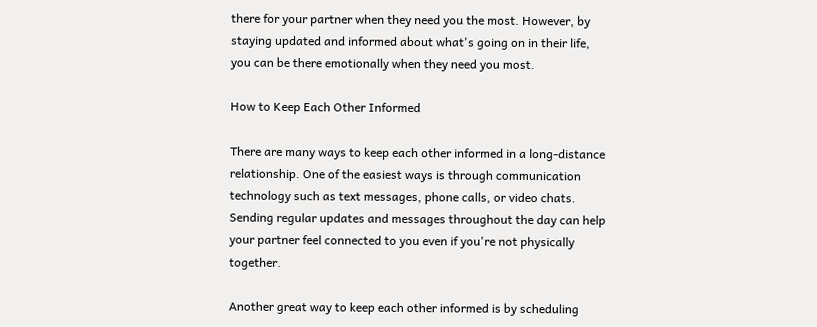there for your partner when they need you the most. However, by staying updated and informed about what's going on in their life, you can be there emotionally when they need you most.

How to Keep Each Other Informed

There are many ways to keep each other informed in a long-distance relationship. One of the easiest ways is through communication technology such as text messages, phone calls, or video chats. Sending regular updates and messages throughout the day can help your partner feel connected to you even if you're not physically together.

Another great way to keep each other informed is by scheduling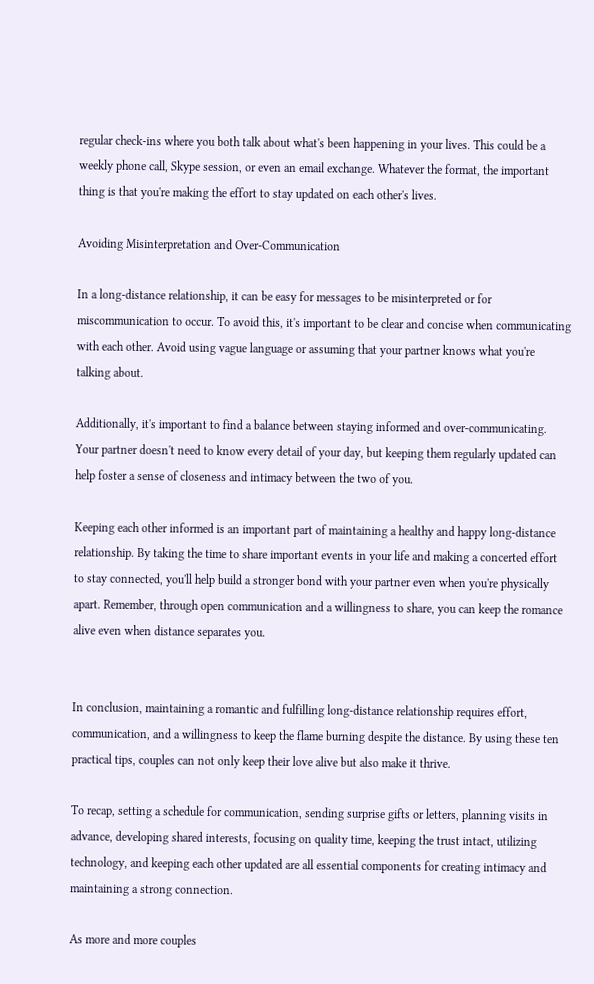regular check-ins where you both talk about what's been happening in your lives. This could be a weekly phone call, Skype session, or even an email exchange. Whatever the format, the important thing is that you're making the effort to stay updated on each other's lives.

Avoiding Misinterpretation and Over-Communication

In a long-distance relationship, it can be easy for messages to be misinterpreted or for miscommunication to occur. To avoid this, it's important to be clear and concise when communicating with each other. Avoid using vague language or assuming that your partner knows what you're talking about.

Additionally, it's important to find a balance between staying informed and over-communicating. Your partner doesn't need to know every detail of your day, but keeping them regularly updated can help foster a sense of closeness and intimacy between the two of you.

Keeping each other informed is an important part of maintaining a healthy and happy long-distance relationship. By taking the time to share important events in your life and making a concerted effort to stay connected, you'll help build a stronger bond with your partner even when you're physically apart. Remember, through open communication and a willingness to share, you can keep the romance alive even when distance separates you.


In conclusion, maintaining a romantic and fulfilling long-distance relationship requires effort, communication, and a willingness to keep the flame burning despite the distance. By using these ten practical tips, couples can not only keep their love alive but also make it thrive.

To recap, setting a schedule for communication, sending surprise gifts or letters, planning visits in advance, developing shared interests, focusing on quality time, keeping the trust intact, utilizing technology, and keeping each other updated are all essential components for creating intimacy and maintaining a strong connection.

As more and more couples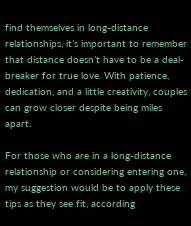find themselves in long-distance relationships, it’s important to remember that distance doesn’t have to be a deal-breaker for true love. With patience, dedication, and a little creativity, couples can grow closer despite being miles apart.

For those who are in a long-distance relationship or considering entering one, my suggestion would be to apply these tips as they see fit, according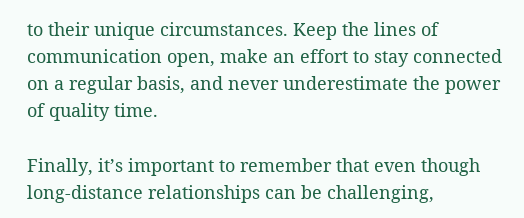to their unique circumstances. Keep the lines of communication open, make an effort to stay connected on a regular basis, and never underestimate the power of quality time.

Finally, it’s important to remember that even though long-distance relationships can be challenging,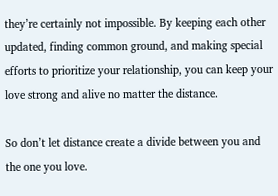they’re certainly not impossible. By keeping each other updated, finding common ground, and making special efforts to prioritize your relationship, you can keep your love strong and alive no matter the distance.

So don’t let distance create a divide between you and the one you love.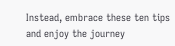Instead, embrace these ten tips and enjoy the journey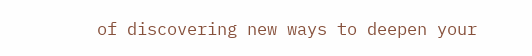of discovering new ways to deepen your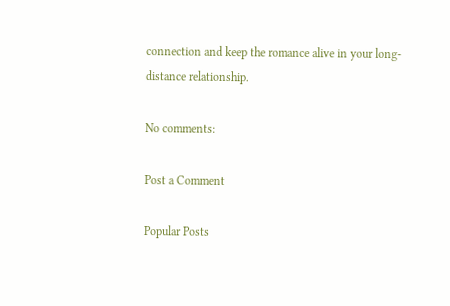connection and keep the romance alive in your long-distance relationship.

No comments:

Post a Comment

Popular Posts